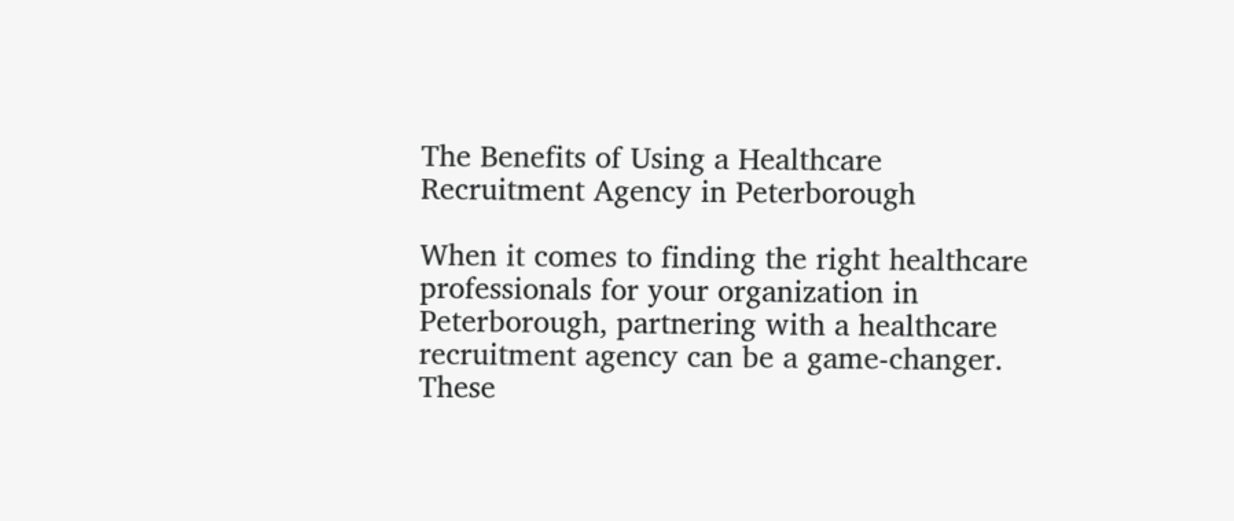The Benefits of Using a Healthcare Recruitment Agency in Peterborough

When it comes to finding the right healthcare professionals for your organization in Peterborough, partnering with a healthcare recruitment agency can be a game-changer. These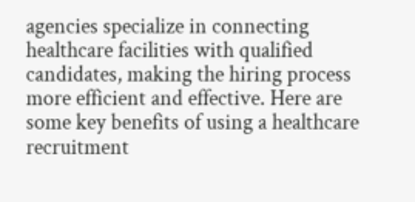agencies specialize in connecting healthcare facilities with qualified candidates, making the hiring process more efficient and effective. Here are some key benefits of using a healthcare recruitment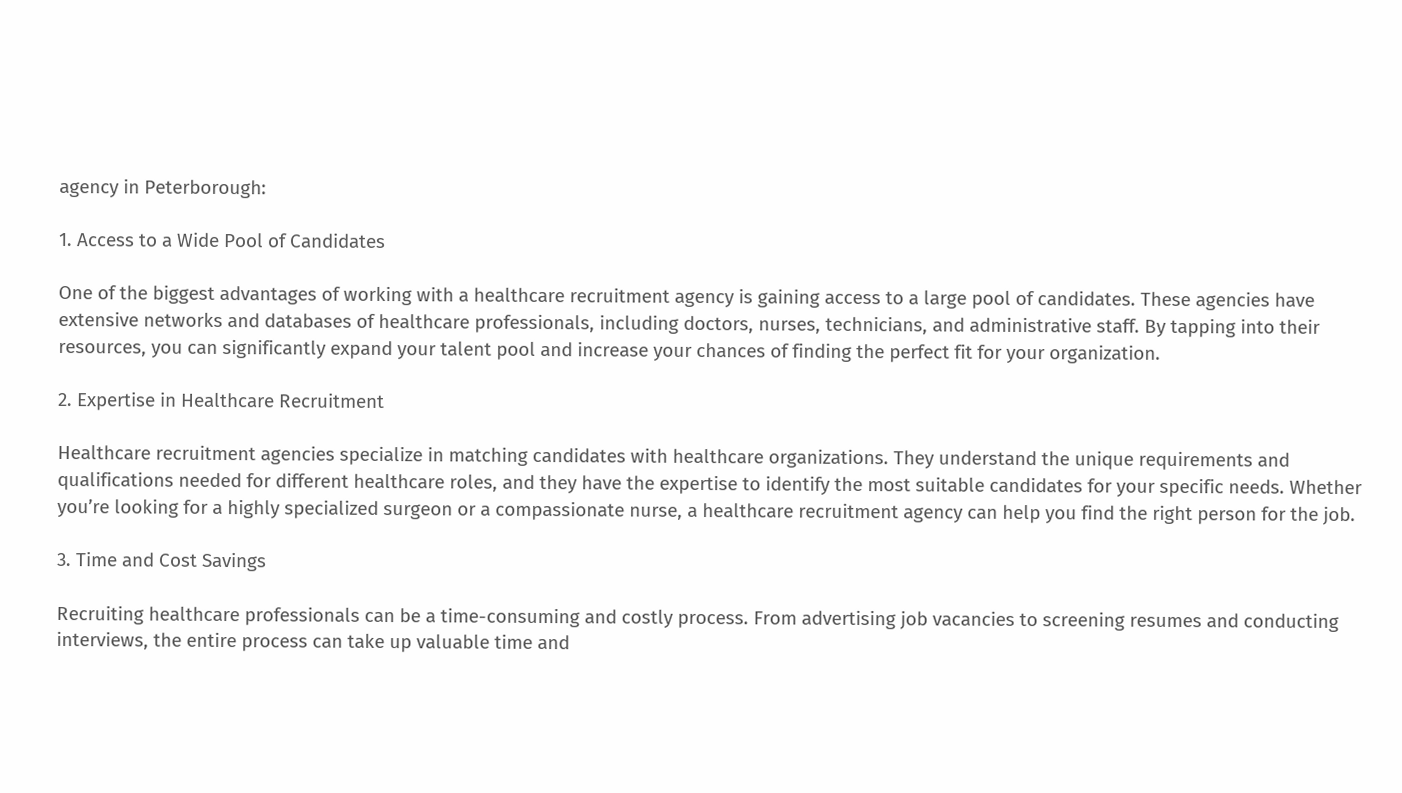agency in Peterborough:

1. Access to a Wide Pool of Candidates

One of the biggest advantages of working with a healthcare recruitment agency is gaining access to a large pool of candidates. These agencies have extensive networks and databases of healthcare professionals, including doctors, nurses, technicians, and administrative staff. By tapping into their resources, you can significantly expand your talent pool and increase your chances of finding the perfect fit for your organization.

2. Expertise in Healthcare Recruitment

Healthcare recruitment agencies specialize in matching candidates with healthcare organizations. They understand the unique requirements and qualifications needed for different healthcare roles, and they have the expertise to identify the most suitable candidates for your specific needs. Whether you’re looking for a highly specialized surgeon or a compassionate nurse, a healthcare recruitment agency can help you find the right person for the job.

3. Time and Cost Savings

Recruiting healthcare professionals can be a time-consuming and costly process. From advertising job vacancies to screening resumes and conducting interviews, the entire process can take up valuable time and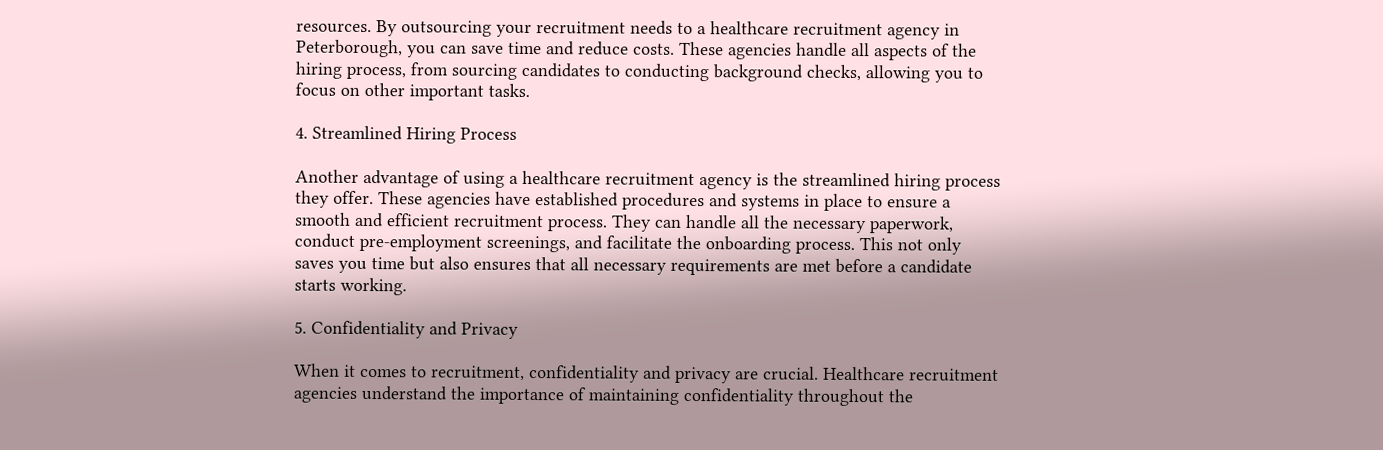resources. By outsourcing your recruitment needs to a healthcare recruitment agency in Peterborough, you can save time and reduce costs. These agencies handle all aspects of the hiring process, from sourcing candidates to conducting background checks, allowing you to focus on other important tasks.

4. Streamlined Hiring Process

Another advantage of using a healthcare recruitment agency is the streamlined hiring process they offer. These agencies have established procedures and systems in place to ensure a smooth and efficient recruitment process. They can handle all the necessary paperwork, conduct pre-employment screenings, and facilitate the onboarding process. This not only saves you time but also ensures that all necessary requirements are met before a candidate starts working.

5. Confidentiality and Privacy

When it comes to recruitment, confidentiality and privacy are crucial. Healthcare recruitment agencies understand the importance of maintaining confidentiality throughout the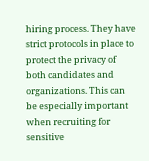hiring process. They have strict protocols in place to protect the privacy of both candidates and organizations. This can be especially important when recruiting for sensitive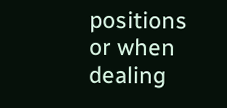positions or when dealing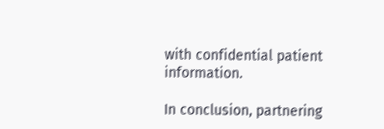with confidential patient information.

In conclusion, partnering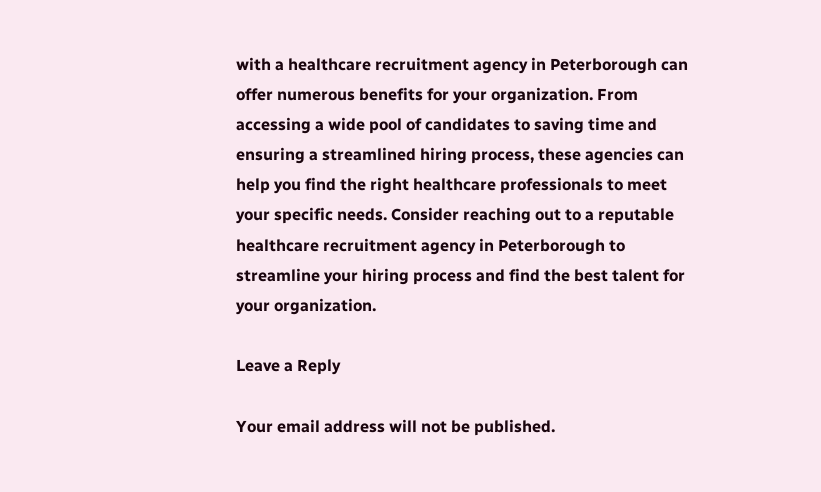with a healthcare recruitment agency in Peterborough can offer numerous benefits for your organization. From accessing a wide pool of candidates to saving time and ensuring a streamlined hiring process, these agencies can help you find the right healthcare professionals to meet your specific needs. Consider reaching out to a reputable healthcare recruitment agency in Peterborough to streamline your hiring process and find the best talent for your organization.

Leave a Reply

Your email address will not be published.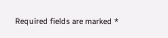Required fields are marked *